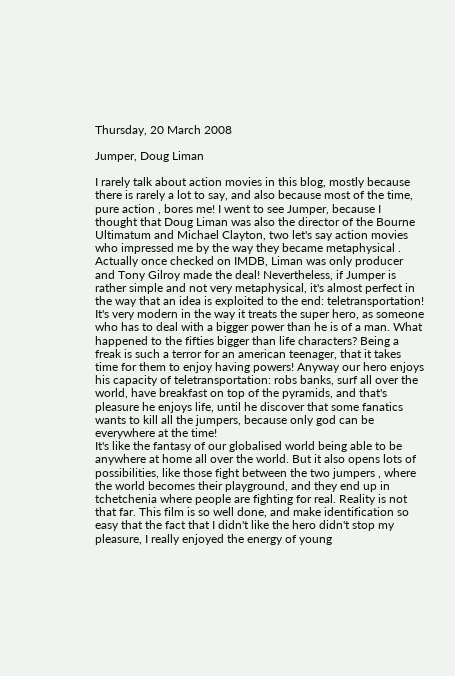Thursday, 20 March 2008

Jumper, Doug Liman

I rarely talk about action movies in this blog, mostly because there is rarely a lot to say, and also because most of the time, pure action , bores me! I went to see Jumper, because I thought that Doug Liman was also the director of the Bourne Ultimatum and Michael Clayton, two let's say action movies who impressed me by the way they became metaphysical . Actually once checked on IMDB, Liman was only producer and Tony Gilroy made the deal! Nevertheless, if Jumper is rather simple and not very metaphysical, it's almost perfect in the way that an idea is exploited to the end: teletransportation!
It's very modern in the way it treats the super hero, as someone who has to deal with a bigger power than he is of a man. What happened to the fifties bigger than life characters? Being a freak is such a terror for an american teenager, that it takes time for them to enjoy having powers! Anyway our hero enjoys his capacity of teletransportation: robs banks, surf all over the world, have breakfast on top of the pyramids, and that's pleasure he enjoys life, until he discover that some fanatics wants to kill all the jumpers, because only god can be everywhere at the time!
It's like the fantasy of our globalised world being able to be anywhere at home all over the world. But it also opens lots of possibilities, like those fight between the two jumpers , where the world becomes their playground, and they end up in tchetchenia where people are fighting for real. Reality is not that far. This film is so well done, and make identification so easy that the fact that I didn't like the hero didn't stop my pleasure, I really enjoyed the energy of young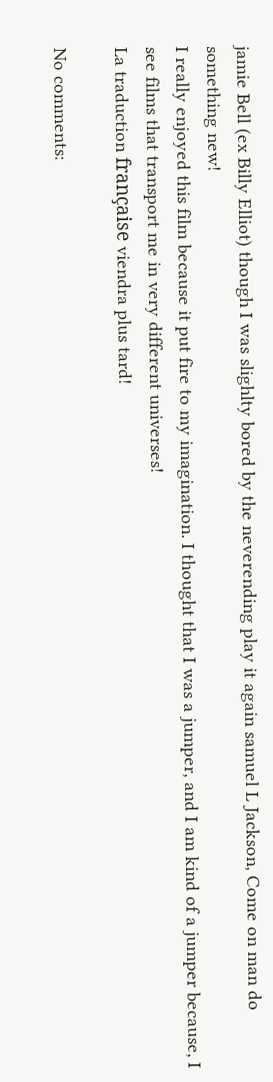jamie Bell (ex Billy Elliot) though I was slighlty bored by the neverending play it again samuel L Jackson, Come on man do something new!
I really enjoyed this film because it put fire to my imagination. I thought that I was a jumper, and I am kind of a jumper because, I see films that transport me in very different universes!
La traduction française viendra plus tard!

No comments: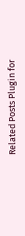Related Posts Plugin for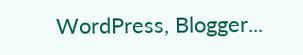WordPress, Blogger...